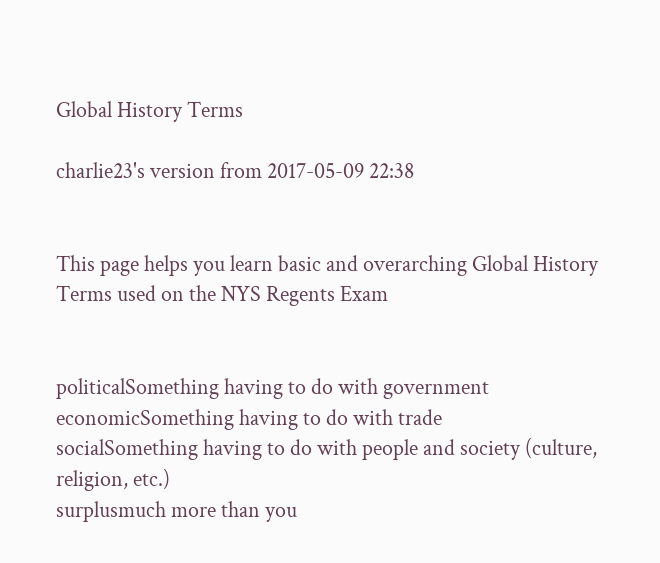Global History Terms

charlie23's version from 2017-05-09 22:38


This page helps you learn basic and overarching Global History Terms used on the NYS Regents Exam


politicalSomething having to do with government
economicSomething having to do with trade
socialSomething having to do with people and society (culture, religion, etc.)
surplusmuch more than you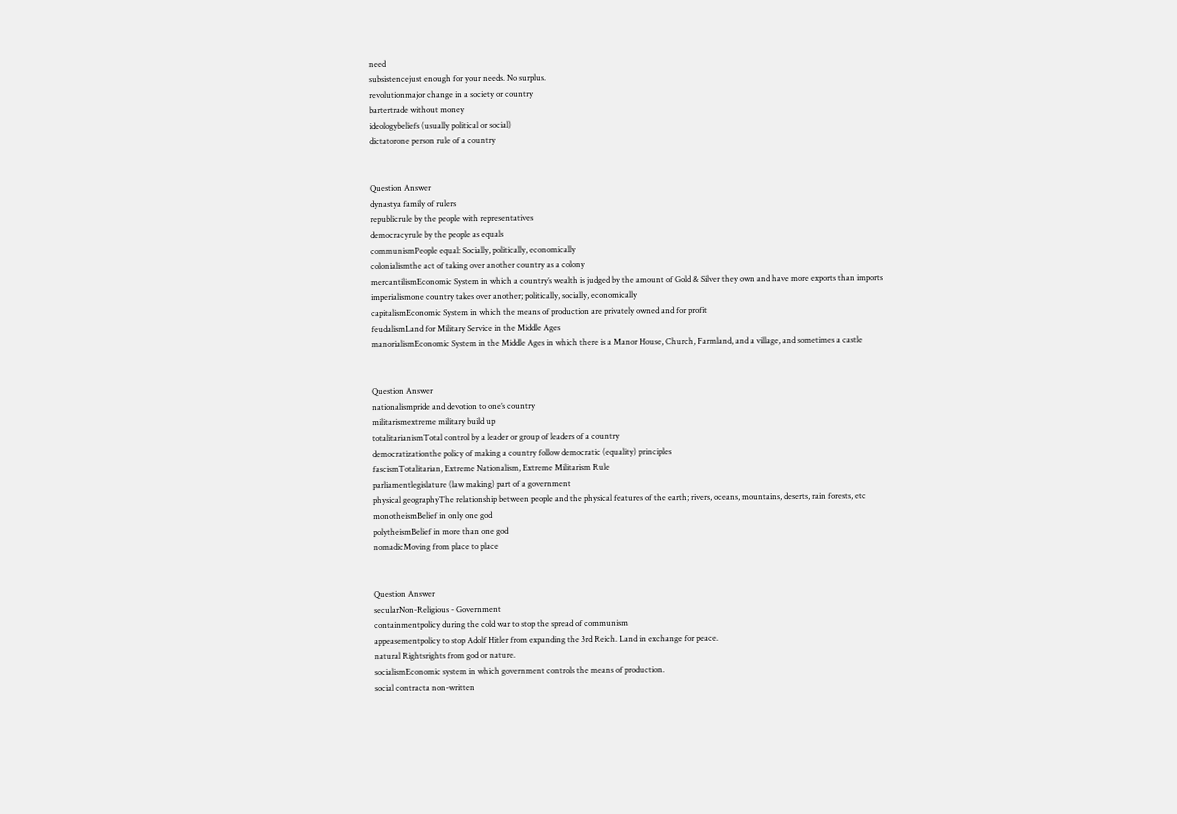need
subsistencejust enough for your needs. No surplus.
revolutionmajor change in a society or country
bartertrade without money
ideologybeliefs (usually political or social)
dictatorone person rule of a country


Question Answer
dynastya family of rulers
republicrule by the people with representatives
democracyrule by the people as equals
communismPeople equal: Socially, politically, economically
colonialismthe act of taking over another country as a colony
mercantilismEconomic System in which a country’s wealth is judged by the amount of Gold & Silver they own and have more exports than imports
imperialismone country takes over another; politically, socially, economically
capitalismEconomic System in which the means of production are privately owned and for profit
feudalismLand for Military Service in the Middle Ages
manorialismEconomic System in the Middle Ages in which there is a Manor House, Church, Farmland, and a village, and sometimes a castle


Question Answer
nationalismpride and devotion to one’s country
militarismextreme military build up
totalitarianismTotal control by a leader or group of leaders of a country
democratizationthe policy of making a country follow democratic (equality) principles
fascismTotalitarian, Extreme Nationalism, Extreme Militarism Rule
parliamentlegislature (law making) part of a government
physical geographyThe relationship between people and the physical features of the earth; rivers, oceans, mountains, deserts, rain forests, etc
monotheismBelief in only one god
polytheismBelief in more than one god
nomadicMoving from place to place


Question Answer
secularNon-Religious - Government
containmentpolicy during the cold war to stop the spread of communism
appeasementpolicy to stop Adolf Hitler from expanding the 3rd Reich. Land in exchange for peace.
natural Rightsrights from god or nature.
socialismEconomic system in which government controls the means of production.
social contracta non-written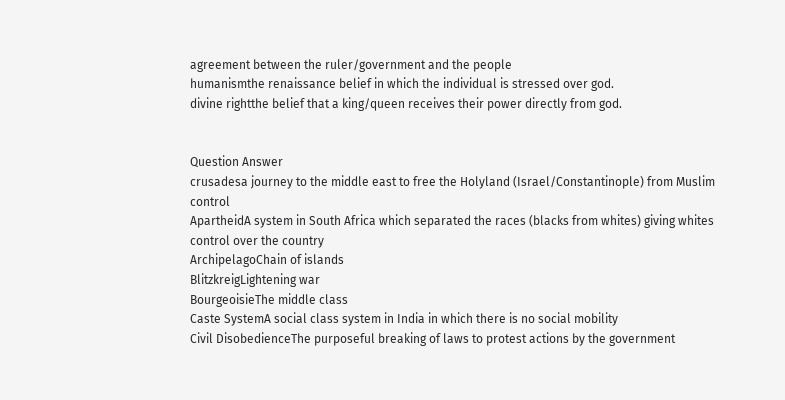agreement between the ruler/government and the people
humanismthe renaissance belief in which the individual is stressed over god.
divine rightthe belief that a king/queen receives their power directly from god.


Question Answer
crusadesa journey to the middle east to free the Holyland (Israel/Constantinople) from Muslim control
ApartheidA system in South Africa which separated the races (blacks from whites) giving whites control over the country
ArchipelagoChain of islands
BlitzkreigLightening war
BourgeoisieThe middle class
Caste SystemA social class system in India in which there is no social mobility
Civil DisobedienceThe purposeful breaking of laws to protest actions by the government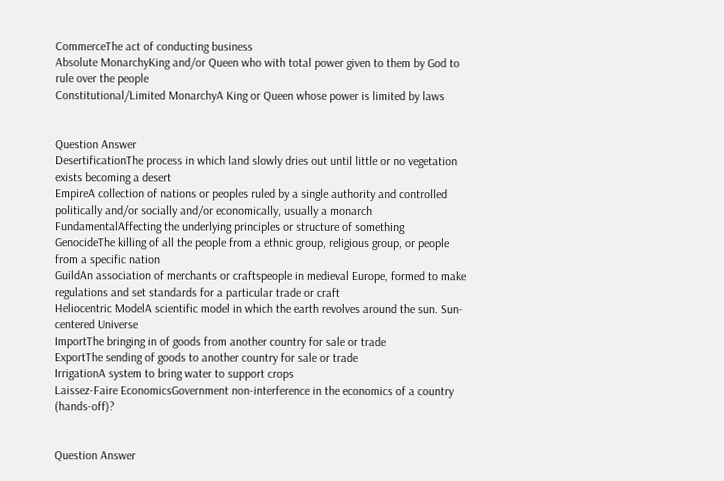CommerceThe act of conducting business
Absolute MonarchyKing and/or Queen who with total power given to them by God to rule over the people
Constitutional/Limited MonarchyA King or Queen whose power is limited by laws


Question Answer
DesertificationThe process in which land slowly dries out until little or no vegetation exists becoming a desert
EmpireA collection of nations or peoples ruled by a single authority and controlled politically and/or socially and/or economically, usually a monarch
FundamentalAffecting the underlying principles or structure of something
GenocideThe killing of all the people from a ethnic group, religious group, or people from a specific nation
GuildAn association of merchants or craftspeople in medieval Europe, formed to make regulations and set standards for a particular trade or craft
Heliocentric ModelA scientific model in which the earth revolves around the sun. Sun-centered Universe
ImportThe bringing in of goods from another country for sale or trade
ExportThe sending of goods to another country for sale or trade
IrrigationA system to bring water to support crops
Laissez-Faire EconomicsGovernment non-interference in the economics of a country (hands-off)?


Question Answer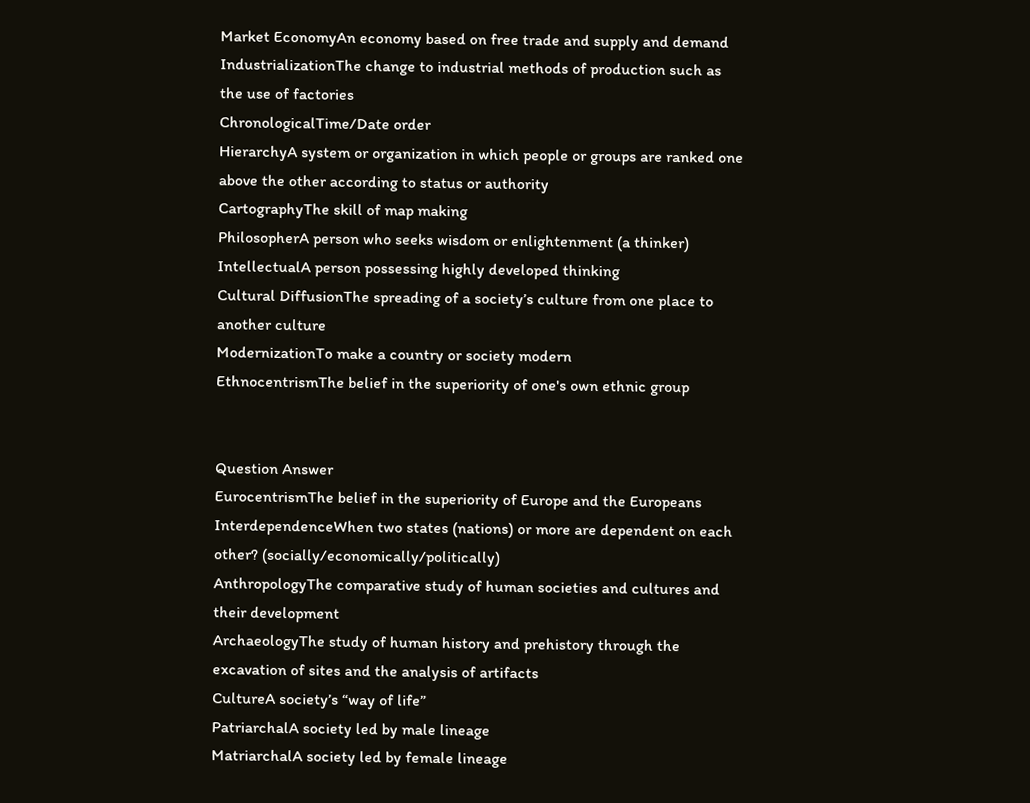Market EconomyAn economy based on free trade and supply and demand
IndustrializationThe change to industrial methods of production such as the use of factories
ChronologicalTime/Date order
HierarchyA system or organization in which people or groups are ranked one above the other according to status or authority
CartographyThe skill of map making
PhilosopherA person who seeks wisdom or enlightenment (a thinker)
IntellectualA person possessing highly developed thinking
Cultural DiffusionThe spreading of a society’s culture from one place to another culture
ModernizationTo make a country or society modern
EthnocentrismThe belief in the superiority of one's own ethnic group


Question Answer
EurocentrismThe belief in the superiority of Europe and the Europeans
InterdependenceWhen two states (nations) or more are dependent on each other? (socially/economically/politically)
AnthropologyThe comparative study of human societies and cultures and their development
ArchaeologyThe study of human history and prehistory through the excavation of sites and the analysis of artifacts
CultureA society’s “way of life”
PatriarchalA society led by male lineage
MatriarchalA society led by female lineage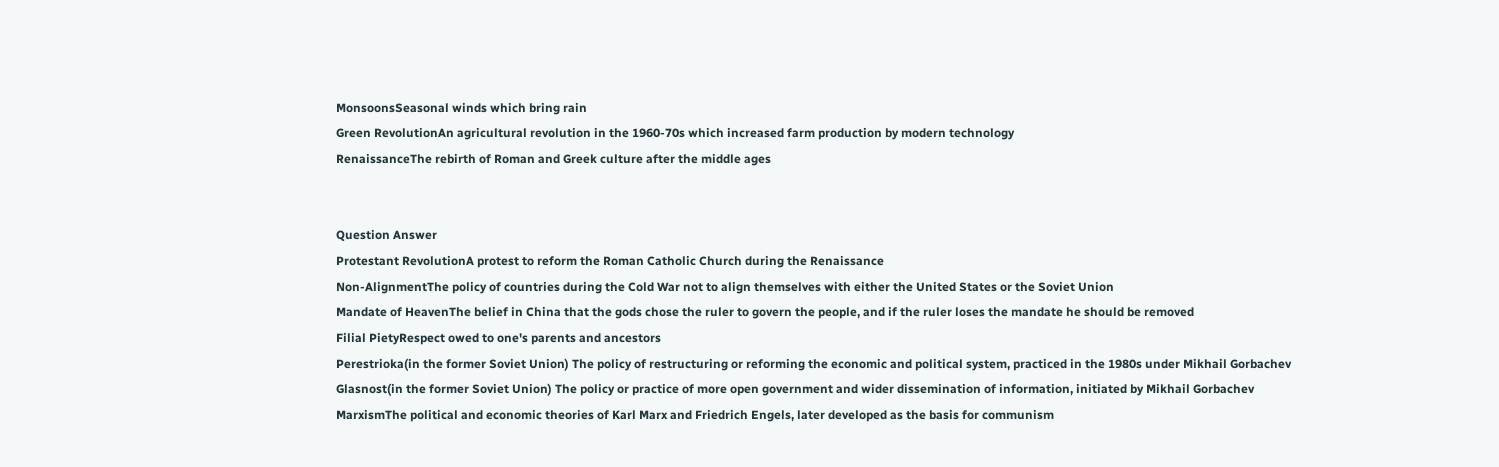MonsoonsSeasonal winds which bring rain
Green RevolutionAn agricultural revolution in the 1960-70s which increased farm production by modern technology
RenaissanceThe rebirth of Roman and Greek culture after the middle ages


Question Answer
Protestant RevolutionA protest to reform the Roman Catholic Church during the Renaissance
Non-AlignmentThe policy of countries during the Cold War not to align themselves with either the United States or the Soviet Union
Mandate of HeavenThe belief in China that the gods chose the ruler to govern the people, and if the ruler loses the mandate he should be removed
Filial PietyRespect owed to one's parents and ancestors
Perestrioka(in the former Soviet Union) The policy of restructuring or reforming the economic and political system, practiced in the 1980s under Mikhail Gorbachev
Glasnost(in the former Soviet Union) The policy or practice of more open government and wider dissemination of information, initiated by Mikhail Gorbachev
MarxismThe political and economic theories of Karl Marx and Friedrich Engels, later developed as the basis for communism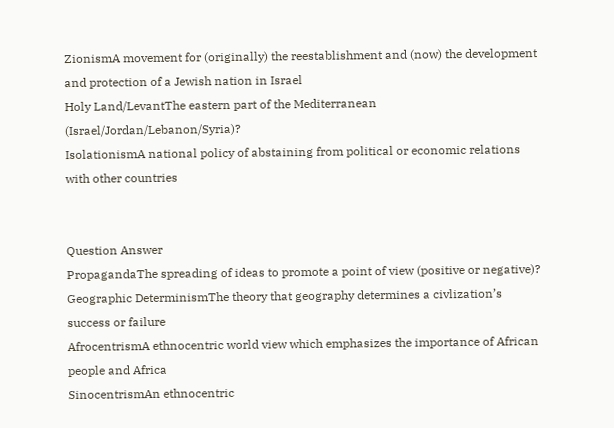ZionismA movement for (originally) the reestablishment and (now) the development and protection of a Jewish nation in Israel
Holy Land/LevantThe eastern part of the Mediterranean (Israel/Jordan/Lebanon/Syria)?
IsolationismA national policy of abstaining from political or economic relations with other countries


Question Answer
PropagandaThe spreading of ideas to promote a point of view (positive or negative)?
Geographic DeterminismThe theory that geography determines a civlization’s success or failure
AfrocentrismA ethnocentric world view which emphasizes the importance of African people and Africa
SinocentrismAn ethnocentric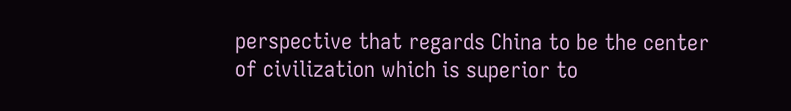perspective that regards China to be the center of civilization which is superior to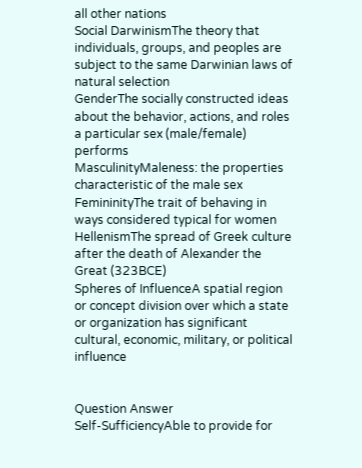all other nations
Social DarwinismThe theory that individuals, groups, and peoples are subject to the same Darwinian laws of natural selection
GenderThe socially constructed ideas about the behavior, actions, and roles a particular sex (male/female) performs
MasculinityMaleness: the properties characteristic of the male sex
FemininityThe trait of behaving in ways considered typical for women
HellenismThe spread of Greek culture after the death of Alexander the Great (323BCE)
Spheres of InfluenceA spatial region or concept division over which a state or organization has significant cultural, economic, military, or political influence


Question Answer
Self-SufficiencyAble to provide for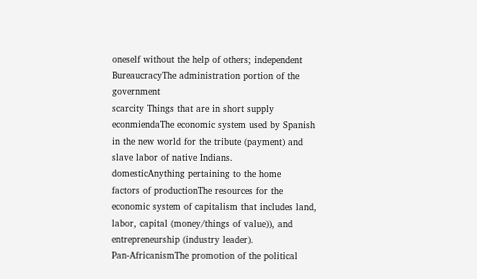oneself without the help of others; independent
BureaucracyThe administration portion of the government
scarcity Things that are in short supply
econmiendaThe economic system used by Spanish in the new world for the tribute (payment) and slave labor of native Indians.
domesticAnything pertaining to the home
factors of productionThe resources for the economic system of capitalism that includes land, labor, capital (money/things of value)), and entrepreneurship (industry leader).
Pan-AfricanismThe promotion of the political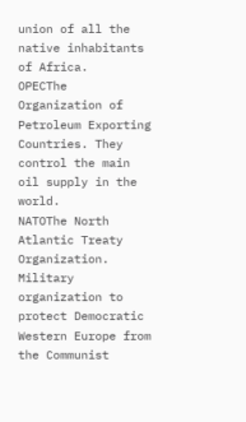union of all the native inhabitants of Africa.
OPECThe Organization of Petroleum Exporting Countries. They control the main oil supply in the world.
NATOThe North Atlantic Treaty Organization. Military organization to protect Democratic Western Europe from the Communist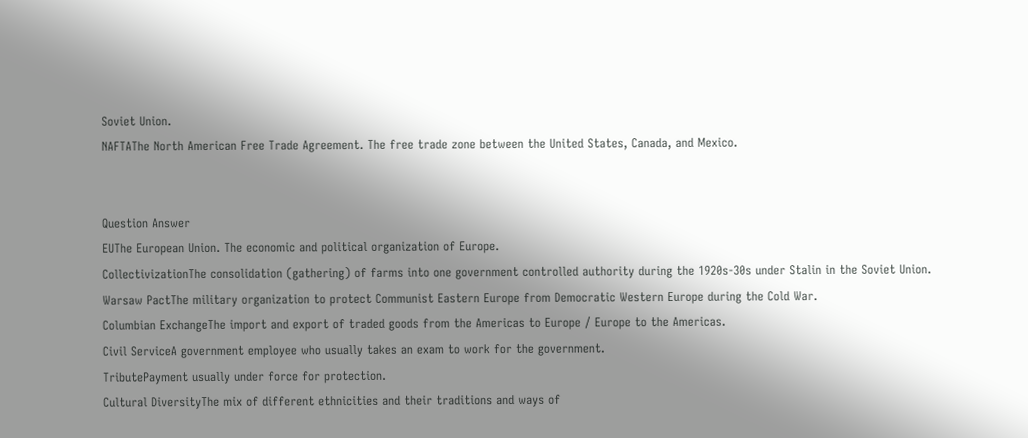Soviet Union.
NAFTAThe North American Free Trade Agreement. The free trade zone between the United States, Canada, and Mexico.


Question Answer
EUThe European Union. The economic and political organization of Europe.
CollectivizationThe consolidation (gathering) of farms into one government controlled authority during the 1920s-30s under Stalin in the Soviet Union.
Warsaw PactThe military organization to protect Communist Eastern Europe from Democratic Western Europe during the Cold War.
Columbian ExchangeThe import and export of traded goods from the Americas to Europe / Europe to the Americas.
Civil ServiceA government employee who usually takes an exam to work for the government.
TributePayment usually under force for protection.
Cultural DiversityThe mix of different ethnicities and their traditions and ways of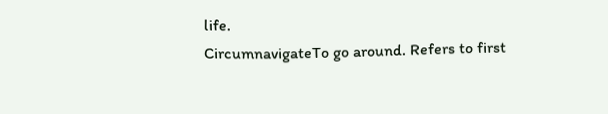life.
CircumnavigateTo go around. Refers to first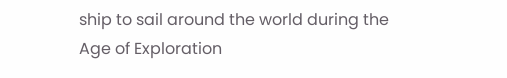ship to sail around the world during the Age of Exploration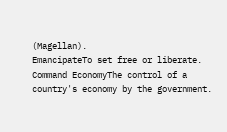(Magellan).
EmancipateTo set free or liberate.
Command EconomyThe control of a country's economy by the government.